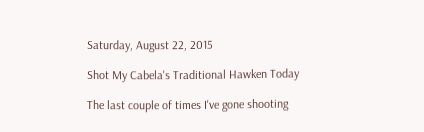Saturday, August 22, 2015

Shot My Cabela's Traditional Hawken Today

The last couple of times I've gone shooting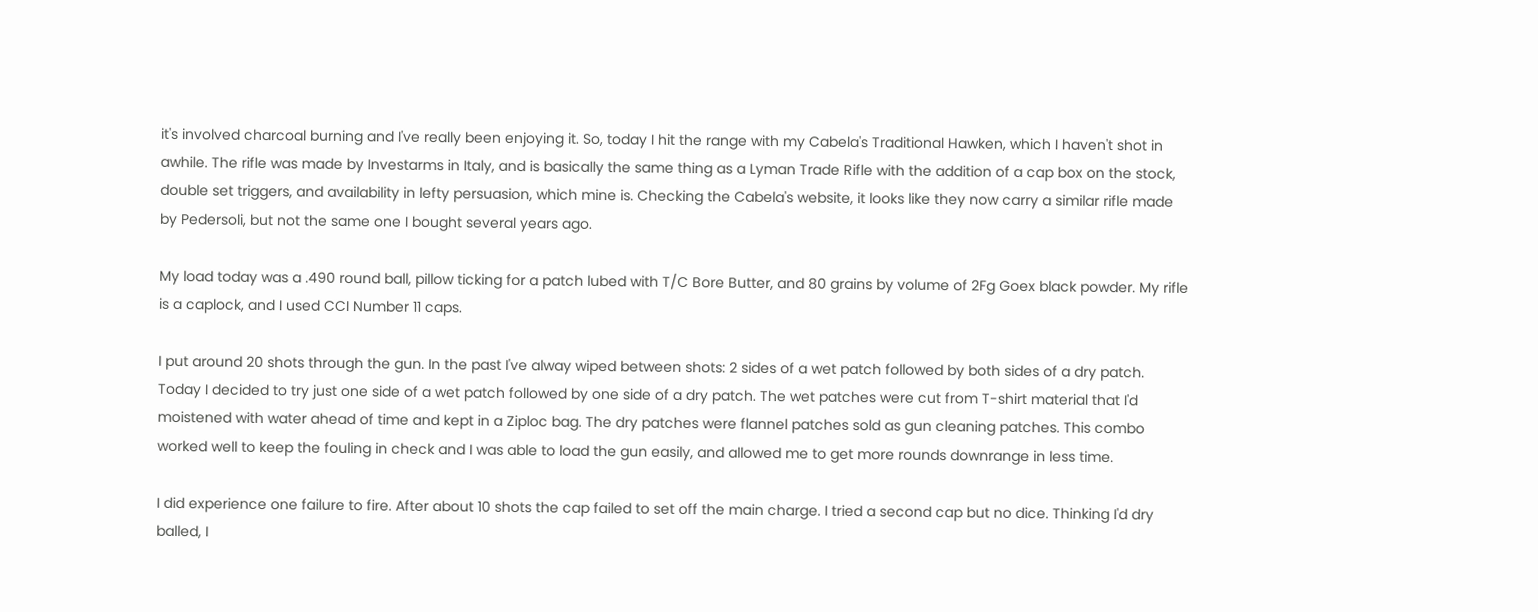it's involved charcoal burning and I've really been enjoying it. So, today I hit the range with my Cabela's Traditional Hawken, which I haven't shot in awhile. The rifle was made by Investarms in Italy, and is basically the same thing as a Lyman Trade Rifle with the addition of a cap box on the stock, double set triggers, and availability in lefty persuasion, which mine is. Checking the Cabela's website, it looks like they now carry a similar rifle made by Pedersoli, but not the same one I bought several years ago.

My load today was a .490 round ball, pillow ticking for a patch lubed with T/C Bore Butter, and 80 grains by volume of 2Fg Goex black powder. My rifle is a caplock, and I used CCI Number 11 caps.

I put around 20 shots through the gun. In the past I've alway wiped between shots: 2 sides of a wet patch followed by both sides of a dry patch. Today I decided to try just one side of a wet patch followed by one side of a dry patch. The wet patches were cut from T-shirt material that I'd moistened with water ahead of time and kept in a Ziploc bag. The dry patches were flannel patches sold as gun cleaning patches. This combo worked well to keep the fouling in check and I was able to load the gun easily, and allowed me to get more rounds downrange in less time.

I did experience one failure to fire. After about 10 shots the cap failed to set off the main charge. I tried a second cap but no dice. Thinking I'd dry balled, I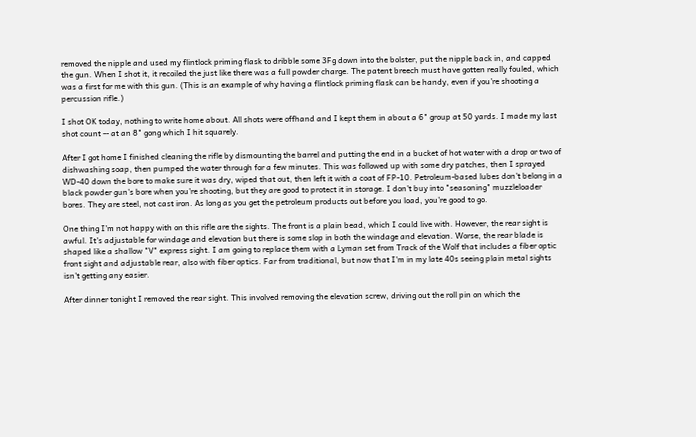removed the nipple and used my flintlock priming flask to dribble some 3Fg down into the bolster, put the nipple back in, and capped the gun. When I shot it, it recoiled the just like there was a full powder charge. The patent breech must have gotten really fouled, which was a first for me with this gun. (This is an example of why having a flintlock priming flask can be handy, even if you're shooting a percussion rifle.)

I shot OK today, nothing to write home about. All shots were offhand and I kept them in about a 6" group at 50 yards. I made my last shot count -- at an 8" gong which I hit squarely.

After I got home I finished cleaning the rifle by dismounting the barrel and putting the end in a bucket of hot water with a drop or two of dishwashing soap, then pumped the water through for a few minutes. This was followed up with some dry patches, then I sprayed WD-40 down the bore to make sure it was dry, wiped that out, then left it with a coat of FP-10. Petroleum-based lubes don't belong in a black powder gun's bore when you're shooting, but they are good to protect it in storage. I don't buy into "seasoning" muzzleloader bores. They are steel, not cast iron. As long as you get the petroleum products out before you load, you're good to go.

One thing I'm not happy with on this rifle are the sights. The front is a plain bead, which I could live with. However, the rear sight is awful. It's adjustable for windage and elevation but there is some slop in both the windage and elevation. Worse, the rear blade is shaped like a shallow "V" express sight. I am going to replace them with a Lyman set from Track of the Wolf that includes a fiber optic front sight and adjustable rear, also with fiber optics. Far from traditional, but now that I'm in my late 40s seeing plain metal sights isn't getting any easier.

After dinner tonight I removed the rear sight. This involved removing the elevation screw, driving out the roll pin on which the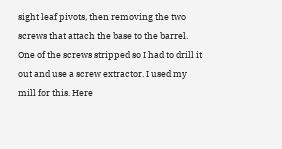sight leaf pivots, then removing the two screws that attach the base to the barrel. One of the screws stripped so I had to drill it out and use a screw extractor. I used my mill for this. Here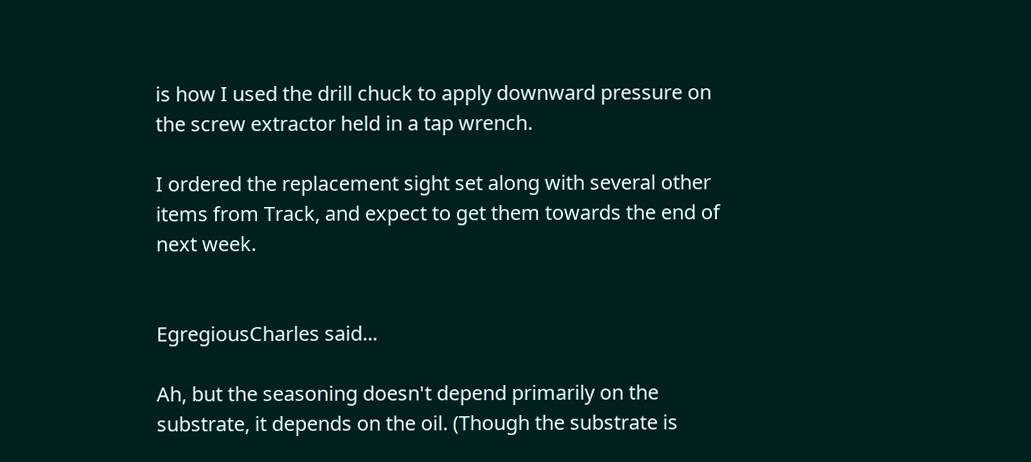is how I used the drill chuck to apply downward pressure on the screw extractor held in a tap wrench.

I ordered the replacement sight set along with several other items from Track, and expect to get them towards the end of next week.


EgregiousCharles said...

Ah, but the seasoning doesn't depend primarily on the substrate, it depends on the oil. (Though the substrate is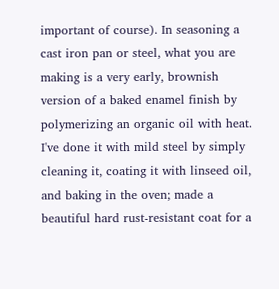important of course). In seasoning a cast iron pan or steel, what you are making is a very early, brownish version of a baked enamel finish by polymerizing an organic oil with heat. I've done it with mild steel by simply cleaning it, coating it with linseed oil, and baking in the oven; made a beautiful hard rust-resistant coat for a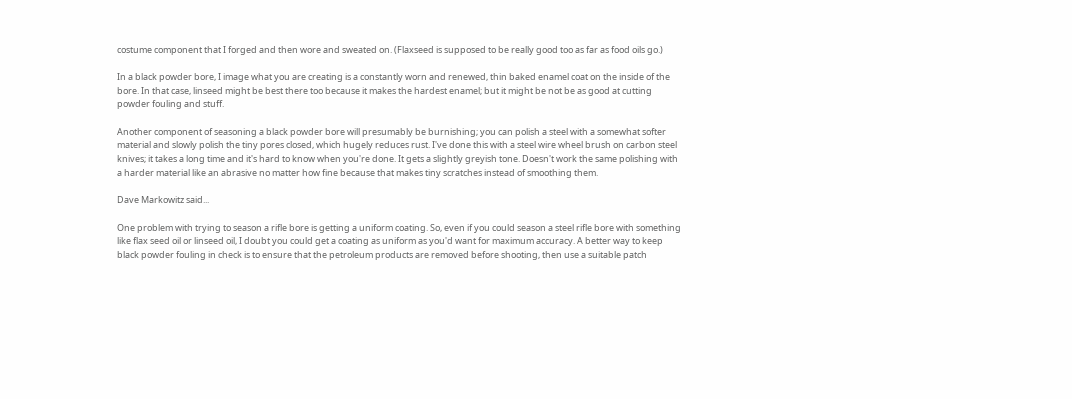costume component that I forged and then wore and sweated on. (Flaxseed is supposed to be really good too as far as food oils go.)

In a black powder bore, I image what you are creating is a constantly worn and renewed, thin baked enamel coat on the inside of the bore. In that case, linseed might be best there too because it makes the hardest enamel; but it might be not be as good at cutting powder fouling and stuff.

Another component of seasoning a black powder bore will presumably be burnishing; you can polish a steel with a somewhat softer material and slowly polish the tiny pores closed, which hugely reduces rust. I've done this with a steel wire wheel brush on carbon steel knives; it takes a long time and it's hard to know when you're done. It gets a slightly greyish tone. Doesn't work the same polishing with a harder material like an abrasive no matter how fine because that makes tiny scratches instead of smoothing them.

Dave Markowitz said...

One problem with trying to season a rifle bore is getting a uniform coating. So, even if you could season a steel rifle bore with something like flax seed oil or linseed oil, I doubt you could get a coating as uniform as you'd want for maximum accuracy. A better way to keep black powder fouling in check is to ensure that the petroleum products are removed before shooting, then use a suitable patch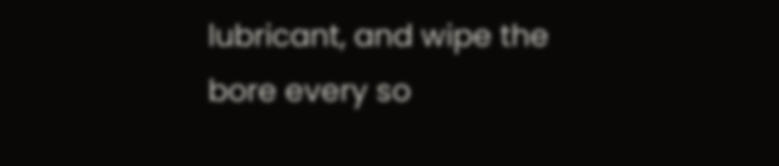lubricant, and wipe the bore every so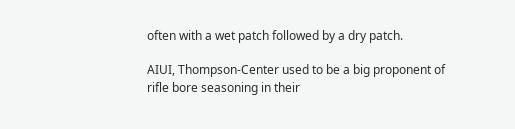often with a wet patch followed by a dry patch.

AIUI, Thompson-Center used to be a big proponent of rifle bore seasoning in their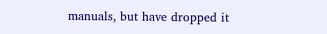manuals, but have dropped it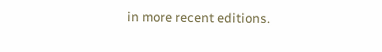in more recent editions.